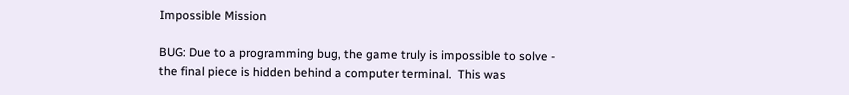Impossible Mission

BUG: Due to a programming bug, the game truly is impossible to solve - the final piece is hidden behind a computer terminal.  This was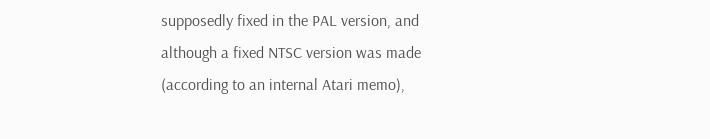supposedly fixed in the PAL version, and although a fixed NTSC version was made (according to an internal Atari memo),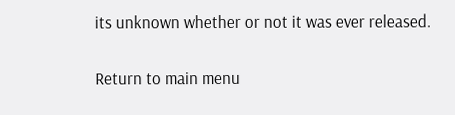its unknown whether or not it was ever released.


Return to main menu